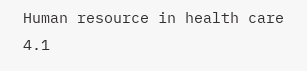Human resource in health care 4.1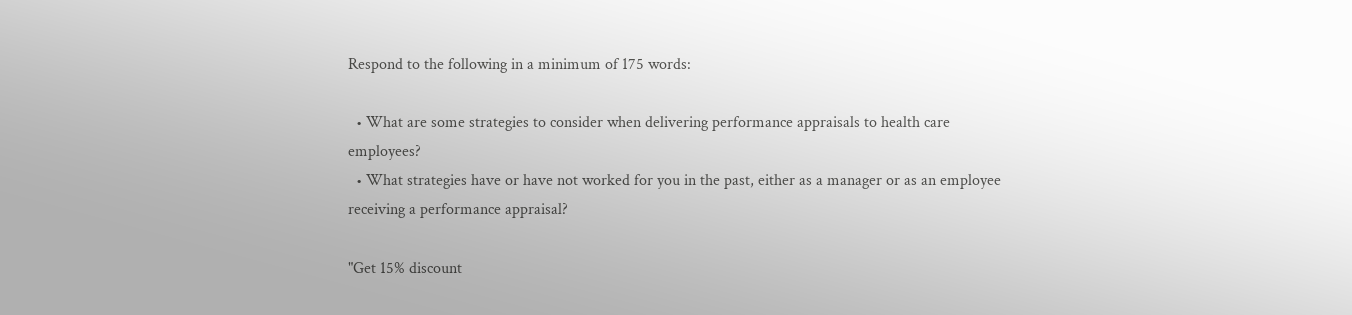Respond to the following in a minimum of 175 words:

  • What are some strategies to consider when delivering performance appraisals to health care employees?
  • What strategies have or have not worked for you in the past, either as a manager or as an employee receiving a performance appraisal?

"Get 15% discount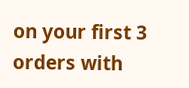on your first 3 orders with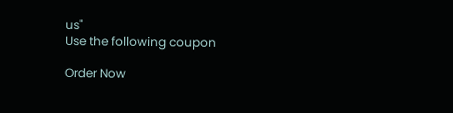us"
Use the following coupon

Order Now